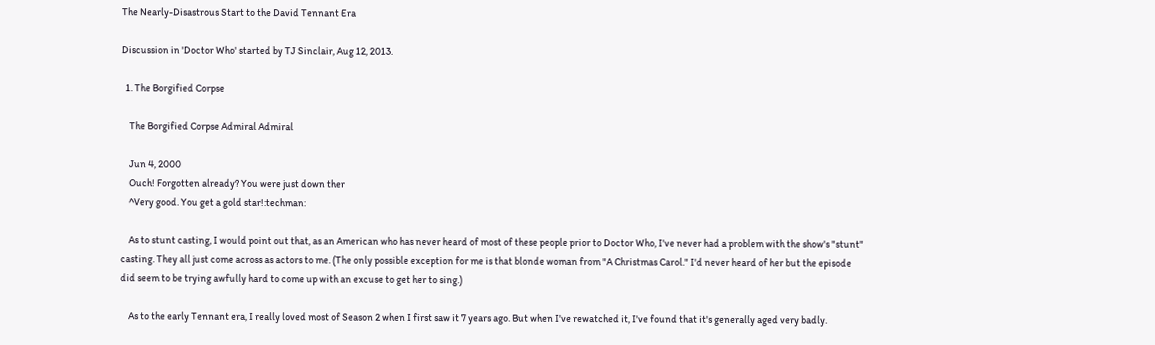The Nearly-Disastrous Start to the David Tennant Era

Discussion in 'Doctor Who' started by TJ Sinclair, Aug 12, 2013.

  1. The Borgified Corpse

    The Borgified Corpse Admiral Admiral

    Jun 4, 2000
    Ouch! Forgotten already? You were just down ther
    ^Very good. You get a gold star!:techman:

    As to stunt casting, I would point out that, as an American who has never heard of most of these people prior to Doctor Who, I've never had a problem with the show's "stunt" casting. They all just come across as actors to me. (The only possible exception for me is that blonde woman from "A Christmas Carol." I'd never heard of her but the episode did seem to be trying awfully hard to come up with an excuse to get her to sing.)

    As to the early Tennant era, I really loved most of Season 2 when I first saw it 7 years ago. But when I've rewatched it, I've found that it's generally aged very badly.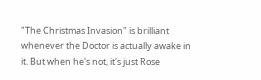"The Christmas Invasion" is brilliant whenever the Doctor is actually awake in it. But when he's not, it's just Rose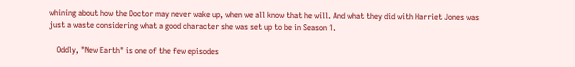whining about how the Doctor may never wake up, when we all know that he will. And what they did with Harriet Jones was just a waste considering what a good character she was set up to be in Season 1.

    Oddly, "New Earth" is one of the few episodes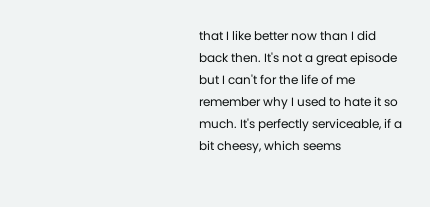that I like better now than I did back then. It's not a great episode but I can't for the life of me remember why I used to hate it so much. It's perfectly serviceable, if a bit cheesy, which seems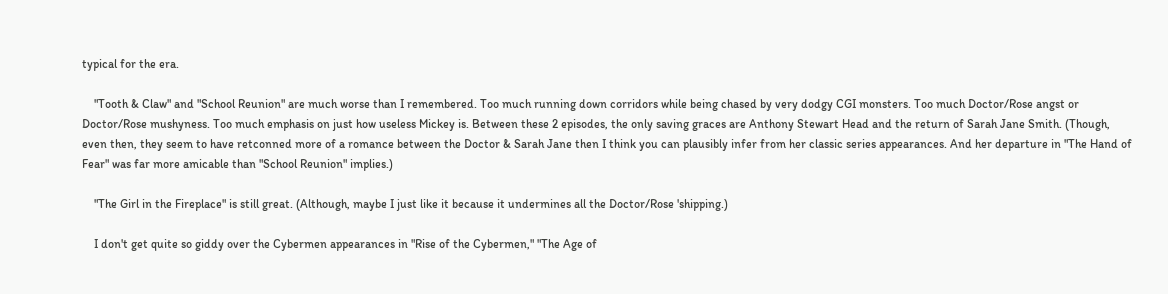typical for the era.

    "Tooth & Claw" and "School Reunion" are much worse than I remembered. Too much running down corridors while being chased by very dodgy CGI monsters. Too much Doctor/Rose angst or Doctor/Rose mushyness. Too much emphasis on just how useless Mickey is. Between these 2 episodes, the only saving graces are Anthony Stewart Head and the return of Sarah Jane Smith. (Though, even then, they seem to have retconned more of a romance between the Doctor & Sarah Jane then I think you can plausibly infer from her classic series appearances. And her departure in "The Hand of Fear" was far more amicable than "School Reunion" implies.)

    "The Girl in the Fireplace" is still great. (Although, maybe I just like it because it undermines all the Doctor/Rose 'shipping.)

    I don't get quite so giddy over the Cybermen appearances in "Rise of the Cybermen," "The Age of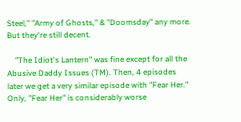Steel," "Army of Ghosts," & "Doomsday" any more. But they're still decent.

    "The Idiot's Lantern" was fine except for all the Abusive Daddy Issues (TM). Then, 4 episodes later we get a very similar episode with "Fear Her." Only, "Fear Her" is considerably worse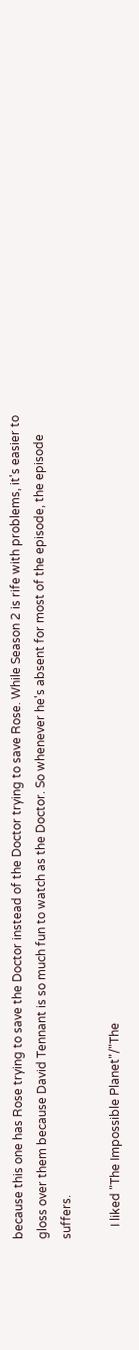because this one has Rose trying to save the Doctor instead of the Doctor trying to save Rose. While Season 2 is rife with problems, it's easier to gloss over them because David Tennant is so much fun to watch as the Doctor. So whenever he's absent for most of the episode, the episode suffers.

    I liked "The Impossible Planet"/"The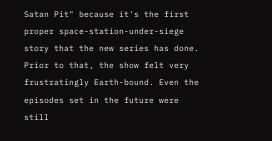Satan Pit" because it's the first proper space-station-under-siege story that the new series has done. Prior to that, the show felt very frustratingly Earth-bound. Even the episodes set in the future were still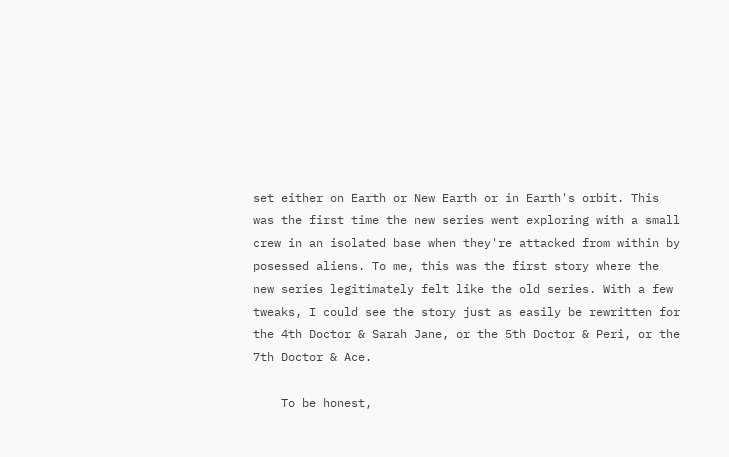set either on Earth or New Earth or in Earth's orbit. This was the first time the new series went exploring with a small crew in an isolated base when they're attacked from within by posessed aliens. To me, this was the first story where the new series legitimately felt like the old series. With a few tweaks, I could see the story just as easily be rewritten for the 4th Doctor & Sarah Jane, or the 5th Doctor & Peri, or the 7th Doctor & Ace.

    To be honest,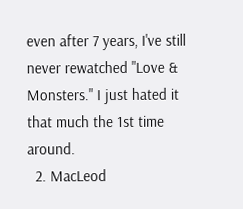even after 7 years, I've still never rewatched "Love & Monsters." I just hated it that much the 1st time around.
  2. MacLeod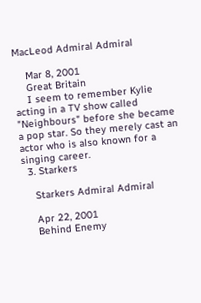MacLeod Admiral Admiral

    Mar 8, 2001
    Great Britain
    I seem to remember Kylie acting in a TV show called "Neighbours" before she became a pop star. So they merely cast an actor who is also known for a singing career.
  3. Starkers

    Starkers Admiral Admiral

    Apr 22, 2001
    Behind Enemy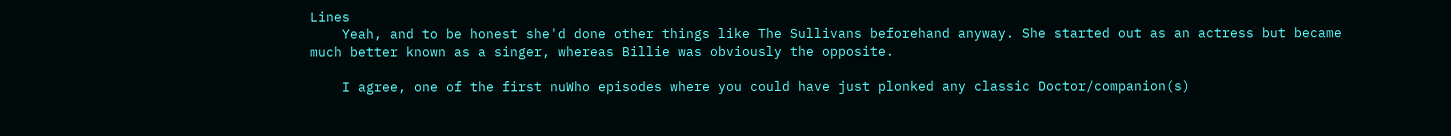Lines
    Yeah, and to be honest she'd done other things like The Sullivans beforehand anyway. She started out as an actress but became much better known as a singer, whereas Billie was obviously the opposite.

    I agree, one of the first nuWho episodes where you could have just plonked any classic Doctor/companion(s)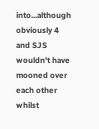into...although obviously 4 and SJS wouldn't have mooned over each other whilst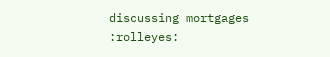discussing mortgages :rolleyes: